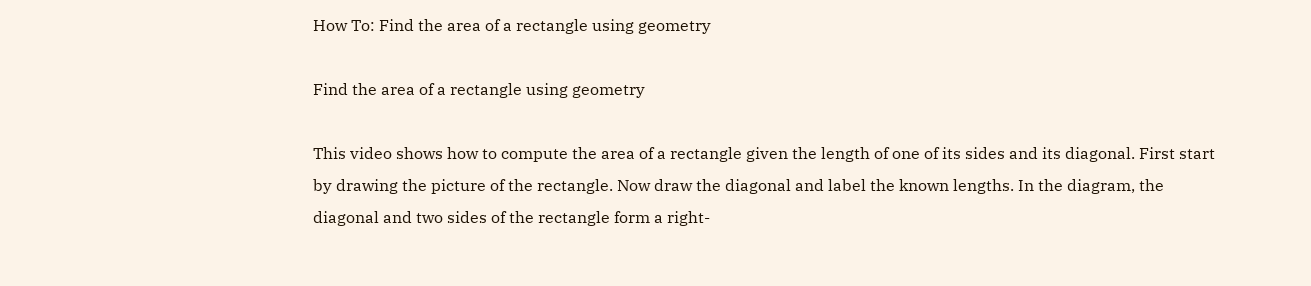How To: Find the area of a rectangle using geometry

Find the area of a rectangle using geometry

This video shows how to compute the area of a rectangle given the length of one of its sides and its diagonal. First start by drawing the picture of the rectangle. Now draw the diagonal and label the known lengths. In the diagram, the diagonal and two sides of the rectangle form a right-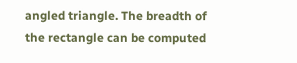angled triangle. The breadth of the rectangle can be computed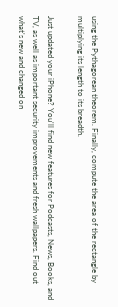using the Pythagorean theorem. Finally, compute the area of the rectangle by multiplying its length to its breadth.

Just updated your iPhone? You'll find new features for Podcasts, News, Books, and TV, as well as important security improvements and fresh wallpapers. Find out what's new and changed on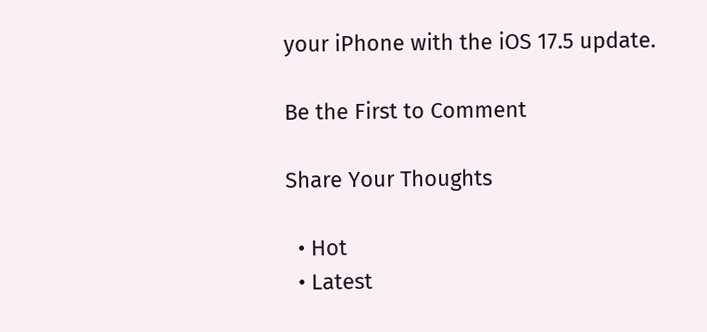your iPhone with the iOS 17.5 update.

Be the First to Comment

Share Your Thoughts

  • Hot
  • Latest